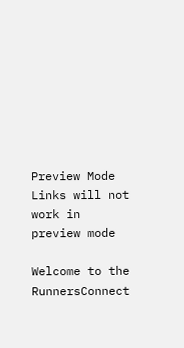Preview Mode Links will not work in preview mode

Welcome to the RunnersConnect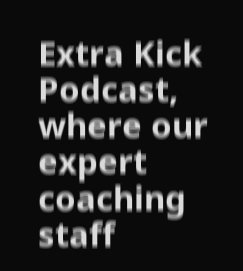Extra Kick Podcast, where our expert coaching staff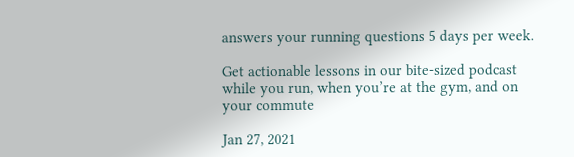answers your running questions 5 days per week.

Get actionable lessons in our bite-sized podcast while you run, when you’re at the gym, and on your commute

Jan 27, 2021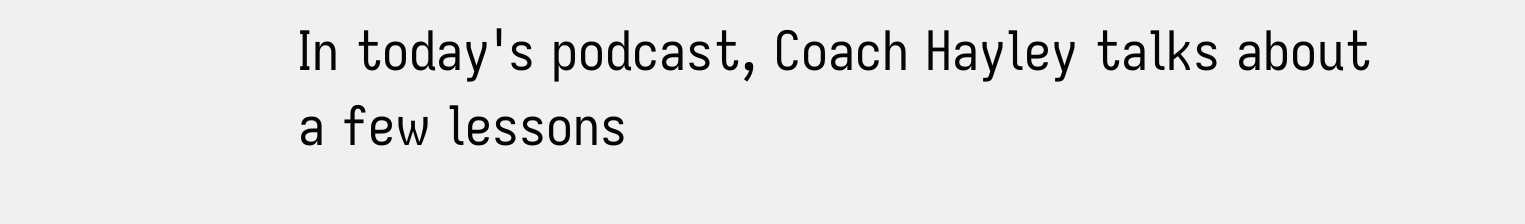In today's podcast, Coach Hayley talks about a few lessons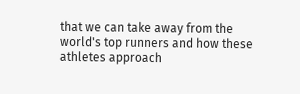that we can take away from the world's top runners and how these athletes approach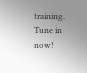training. Tune in now!